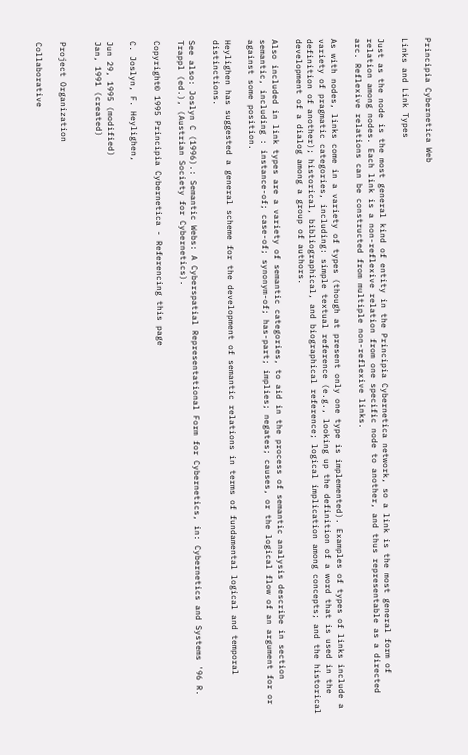Principia Cybernetica Web

Links and Link Types

Just as the node is the most general kind of entity in the Principia Cybernetica network, so a link is the most general form of relation among nodes. Each link is a non-reflexive relation from one specific node to another, and thus representable as a directed arc. Reflexive relations can be constructed from multiple non-reflexive links.

As with nodes, links come in a variety of types (though at present only one type is implemented). Examples of types of links include a variety of pragmatic categories, including: simple textual reference (e.g., looking up the definition of a word that is used in the definition of another); historical, bibliographical, and biographical reference; logical implication among concepts; and the historical development of a dialog among a group of authors.

Also included in link types are a variety of semantic categories, to aid in the process of semantic analysis describe in section semantic, including : instance-of; case-of; synonym-of; has-part; implies; negates; causes, or the logical flow of an argument for or against some position.

Heylighen has suggested a general scheme for the development of semantic relations in terms of fundamental logical and temporal distinctions.

See also: Joslyn C (1996).: Semantic Webs: A Cyberspatial Representational Form for Cybernetics, in: Cybernetics and Systems '96 R. Trappl (ed.), (Austrian Society for Cybernetics).

Copyright© 1995 Principia Cybernetica - Referencing this page

C. Joslyn, F. Heylighen,

Jun 29, 1995 (modified)
Jan, 1991 (created)


Project Organization

Collaborative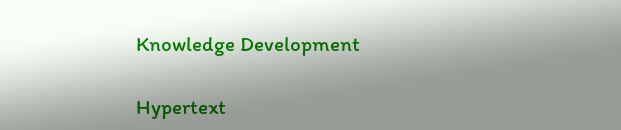Knowledge Development

Hypertext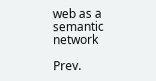web as a semantic network

Prev.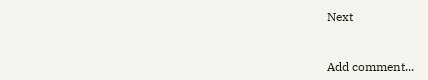Next


Add comment...